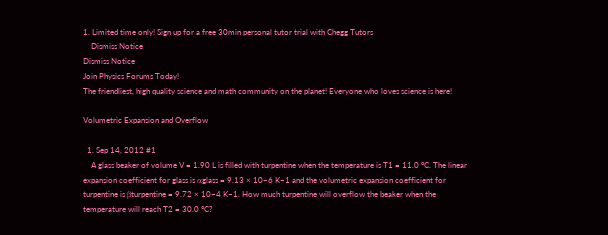1. Limited time only! Sign up for a free 30min personal tutor trial with Chegg Tutors
    Dismiss Notice
Dismiss Notice
Join Physics Forums Today!
The friendliest, high quality science and math community on the planet! Everyone who loves science is here!

Volumetric Expansion and Overflow

  1. Sep 14, 2012 #1
    A glass beaker of volume V = 1.90 L is filled with turpentine when the temperature is T1 = 11.0 °C. The linear expansion coefficient for glass is αglass = 9.13 × 10–6 K–1 and the volumetric expansion coefficient for turpentine is βturpentine = 9.72 × 10–4 K–1. How much turpentine will overflow the beaker when the temperature will reach T2 = 30.0 °C?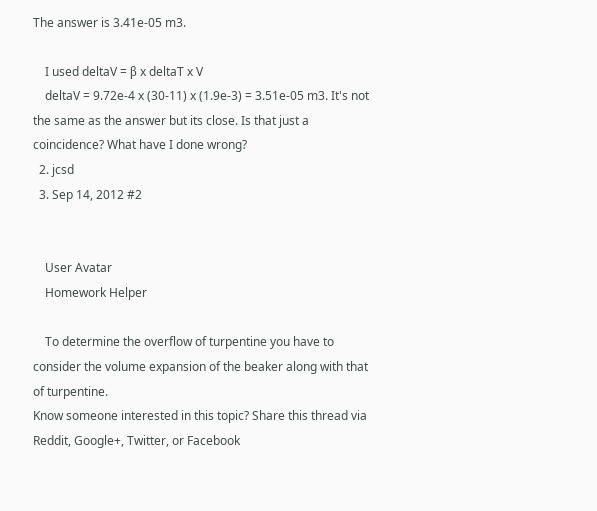The answer is 3.41e-05 m3.

    I used deltaV = β x deltaT x V
    deltaV = 9.72e-4 x (30-11) x (1.9e-3) = 3.51e-05 m3. It's not the same as the answer but its close. Is that just a coincidence? What have I done wrong?
  2. jcsd
  3. Sep 14, 2012 #2


    User Avatar
    Homework Helper

    To determine the overflow of turpentine you have to consider the volume expansion of the beaker along with that of turpentine.
Know someone interested in this topic? Share this thread via Reddit, Google+, Twitter, or Facebook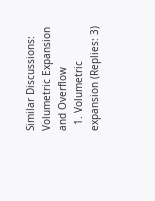Similar Discussions: Volumetric Expansion and Overflow
  1. Volumetric expansion (Replies: 3)